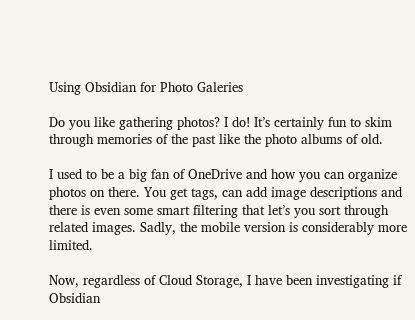Using Obsidian for Photo Galeries

Do you like gathering photos? I do! It’s certainly fun to skim through memories of the past like the photo albums of old.

I used to be a big fan of OneDrive and how you can organize photos on there. You get tags, can add image descriptions and there is even some smart filtering that let’s you sort through related images. Sadly, the mobile version is considerably more limited.

Now, regardless of Cloud Storage, I have been investigating if Obsidian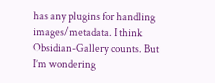has any plugins for handling images/metadata. I think Obsidian-Gallery counts. But I’m wondering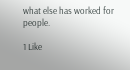what else has worked for people.

1 Like